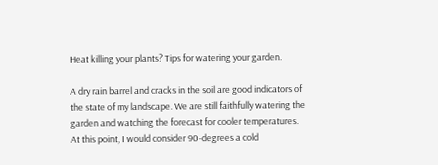Heat killing your plants? Tips for watering your garden.

A dry rain barrel and cracks in the soil are good indicators of the state of my landscape. We are still faithfully watering the garden and watching the forecast for cooler temperatures. At this point, I would consider 90-degrees a cold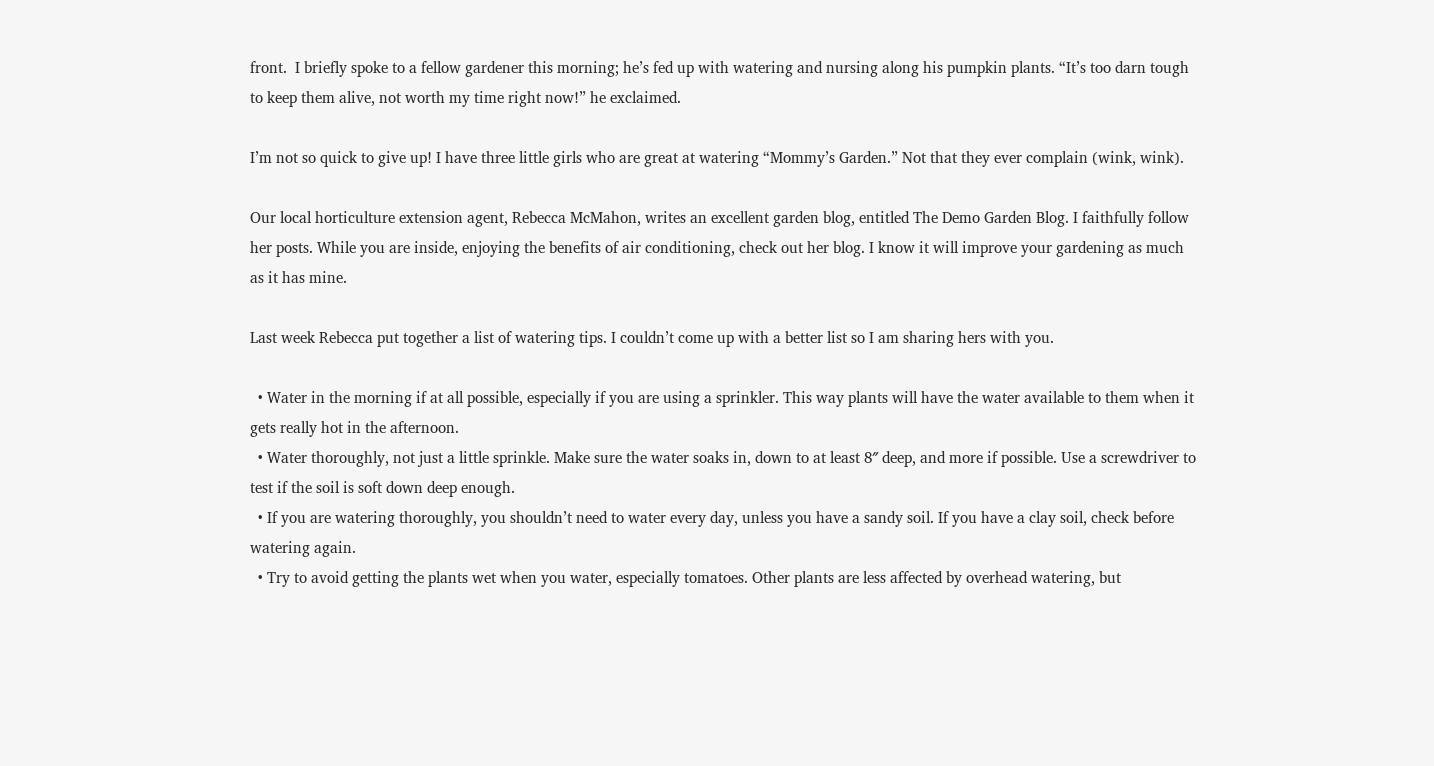front.  I briefly spoke to a fellow gardener this morning; he’s fed up with watering and nursing along his pumpkin plants. “It’s too darn tough to keep them alive, not worth my time right now!” he exclaimed.

I’m not so quick to give up! I have three little girls who are great at watering “Mommy’s Garden.” Not that they ever complain (wink, wink).

Our local horticulture extension agent, Rebecca McMahon, writes an excellent garden blog, entitled The Demo Garden Blog. I faithfully follow her posts. While you are inside, enjoying the benefits of air conditioning, check out her blog. I know it will improve your gardening as much as it has mine.

Last week Rebecca put together a list of watering tips. I couldn’t come up with a better list so I am sharing hers with you.

  • Water in the morning if at all possible, especially if you are using a sprinkler. This way plants will have the water available to them when it gets really hot in the afternoon.
  • Water thoroughly, not just a little sprinkle. Make sure the water soaks in, down to at least 8″ deep, and more if possible. Use a screwdriver to test if the soil is soft down deep enough.
  • If you are watering thoroughly, you shouldn’t need to water every day, unless you have a sandy soil. If you have a clay soil, check before watering again.
  • Try to avoid getting the plants wet when you water, especially tomatoes. Other plants are less affected by overhead watering, but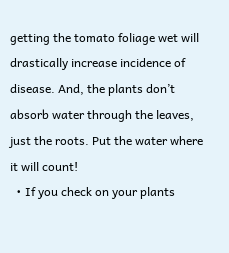getting the tomato foliage wet will drastically increase incidence of disease. And, the plants don’t absorb water through the leaves, just the roots. Put the water where it will count!
  • If you check on your plants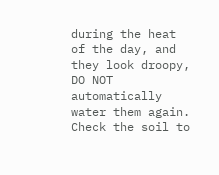during the heat of the day, and they look droopy, DO NOT automatically water them again. Check the soil to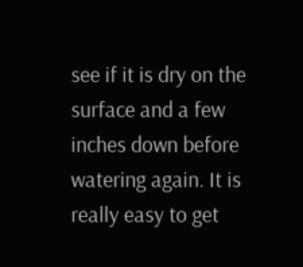see if it is dry on the surface and a few inches down before watering again. It is really easy to get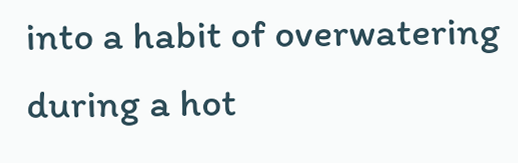into a habit of overwatering during a hot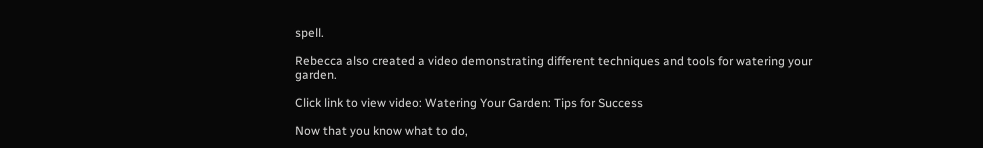spell.

Rebecca also created a video demonstrating different techniques and tools for watering your garden.

Click link to view video: Watering Your Garden: Tips for Success

Now that you know what to do,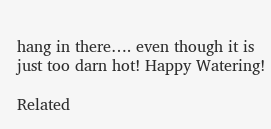hang in there…. even though it is just too darn hot! Happy Watering!

Related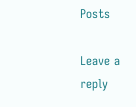Posts

Leave a reply